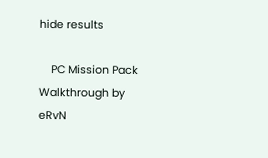hide results

    PC Mission Pack Walkthrough by eRvN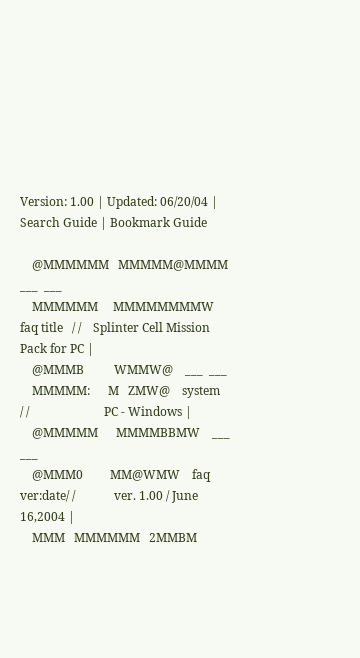Version: 1.00 | Updated: 06/20/04 | Search Guide | Bookmark Guide

    @MMMMMM   MMMMM@MMMM    ___  ___
    MMMMMM     MMMMMMMMW    faq title   / /    Splinter Cell Mission Pack for PC |
    @MMMB          WMMW@    ___  ___
    MMMMM:      M   ZMW@    system      / /                         PC - Windows |
    @MMMMM      MMMMBBMW    ___  ___
    @MMM0         MM@WMW    faq ver:date/ /             ver. 1.00 / June 16,2004 |
    MMM   MMMMMM   2MMBM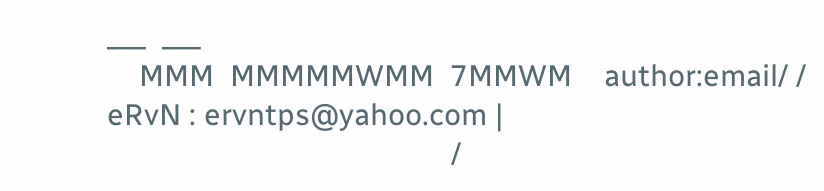___  ___
    MMM  MMMMMWMM  7MMWM    author:email/ /             eRvN : ervntps@yahoo.com |
                                           /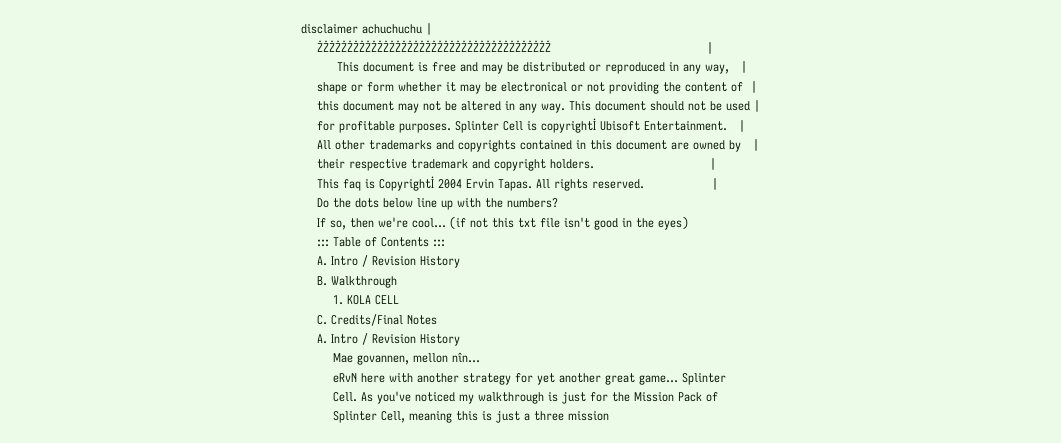disclaimer achuchuchu |
    ŻŻŻŻŻŻŻŻŻŻŻŻŻŻŻŻŻŻŻŻŻŻŻŻŻŻŻŻŻŻŻŻŻŻŻŻŻŻŻ                                       |
         This document is free and may be distributed or reproduced in any way,   |
    shape or form whether it may be electronical or not providing the content of  |
    this document may not be altered in any way. This document should not be used |
    for profitable purposes. Splinter Cell is copyrightİ Ubisoft Entertainment.   |
    All other trademarks and copyrights contained in this document are owned by   |
    their respective trademark and copyright holders.                             |
    This faq is Copyrightİ 2004 Ervin Tapas. All rights reserved.                 |
    Do the dots below line up with the numbers?
    If so, then we're cool... (if not this txt file isn't good in the eyes)
    ::: Table of Contents :::
    A. Intro / Revision History
    B. Walkthrough
        1. KOLA CELL
    C. Credits/Final Notes
    A. Intro / Revision History
        Mae govannen, mellon nîn...
        eRvN here with another strategy for yet another great game... Splinter
        Cell. As you've noticed my walkthrough is just for the Mission Pack of
        Splinter Cell, meaning this is just a three mission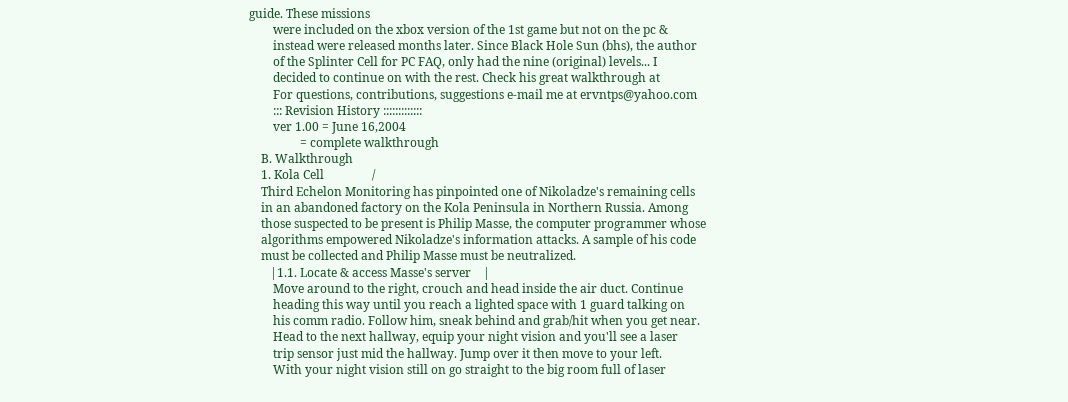guide. These missions
        were included on the xbox version of the 1st game but not on the pc &
        instead were released months later. Since Black Hole Sun (bhs), the author
        of the Splinter Cell for PC FAQ, only had the nine (original) levels... I
        decided to continue on with the rest. Check his great walkthrough at
        For questions, contributions, suggestions e-mail me at ervntps@yahoo.com
        ::: Revision History :::::::::::::
        ver 1.00 = June 16,2004
                 = complete walkthrough
    B. Walkthrough
    1. Kola Cell                /
    Third Echelon Monitoring has pinpointed one of Nikoladze's remaining cells
    in an abandoned factory on the Kola Peninsula in Northern Russia. Among
    those suspected to be present is Philip Masse, the computer programmer whose
    algorithms empowered Nikoladze's information attacks. A sample of his code
    must be collected and Philip Masse must be neutralized.
       |1.1. Locate & access Masse's server    |
        Move around to the right, crouch and head inside the air duct. Continue
        heading this way until you reach a lighted space with 1 guard talking on
        his comm radio. Follow him, sneak behind and grab/hit when you get near.
        Head to the next hallway, equip your night vision and you'll see a laser
        trip sensor just mid the hallway. Jump over it then move to your left.
        With your night vision still on go straight to the big room full of laser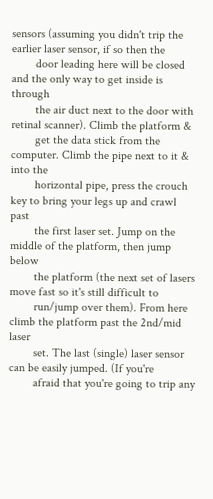sensors (assuming you didn't trip the earlier laser sensor, if so then the
        door leading here will be closed and the only way to get inside is through
        the air duct next to the door with retinal scanner). Climb the platform &
        get the data stick from the computer. Climb the pipe next to it & into the
        horizontal pipe, press the crouch key to bring your legs up and crawl past
        the first laser set. Jump on the middle of the platform, then jump below
        the platform (the next set of lasers move fast so it's still difficult to
        run/jump over them). From here climb the platform past the 2nd/mid laser
        set. The last (single) laser sensor can be easily jumped. (If you're
        afraid that you're going to trip any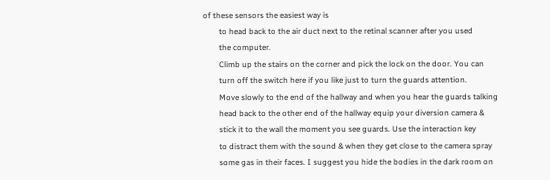of these sensors the easiest way is
        to head back to the air duct next to the retinal scanner after you used
        the computer.
        Climb up the stairs on the corner and pick the lock on the door. You can
        turn off the switch here if you like just to turn the guards attention.
        Move slowly to the end of the hallway and when you hear the guards talking
        head back to the other end of the hallway equip your diversion camera &
        stick it to the wall the moment you see guards. Use the interaction key
        to distract them with the sound & when they get close to the camera spray
        some gas in their faces. I suggest you hide the bodies in the dark room on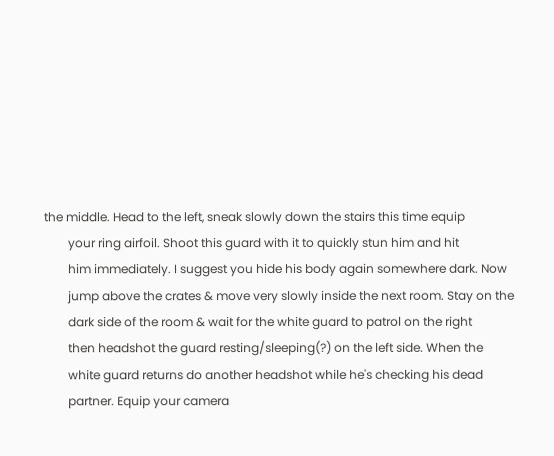the middle. Head to the left, sneak slowly down the stairs this time equip
        your ring airfoil. Shoot this guard with it to quickly stun him and hit
        him immediately. I suggest you hide his body again somewhere dark. Now
        jump above the crates & move very slowly inside the next room. Stay on the
        dark side of the room & wait for the white guard to patrol on the right
        then headshot the guard resting/sleeping(?) on the left side. When the
        white guard returns do another headshot while he's checking his dead
        partner. Equip your camera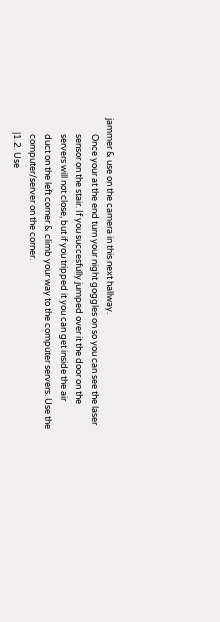jammer & use on the camera in this next hallway.
        Once your at the end turn your night goggles on so you can see the laser
        sensor on the stair. If you succesfully jumped over it the door on the
        servers will not close, but if you tripped it you can get inside the air
        duct on the left corner & climb your way to the computer servers. Use the
        computer/server on the corner.
       |1.2. Use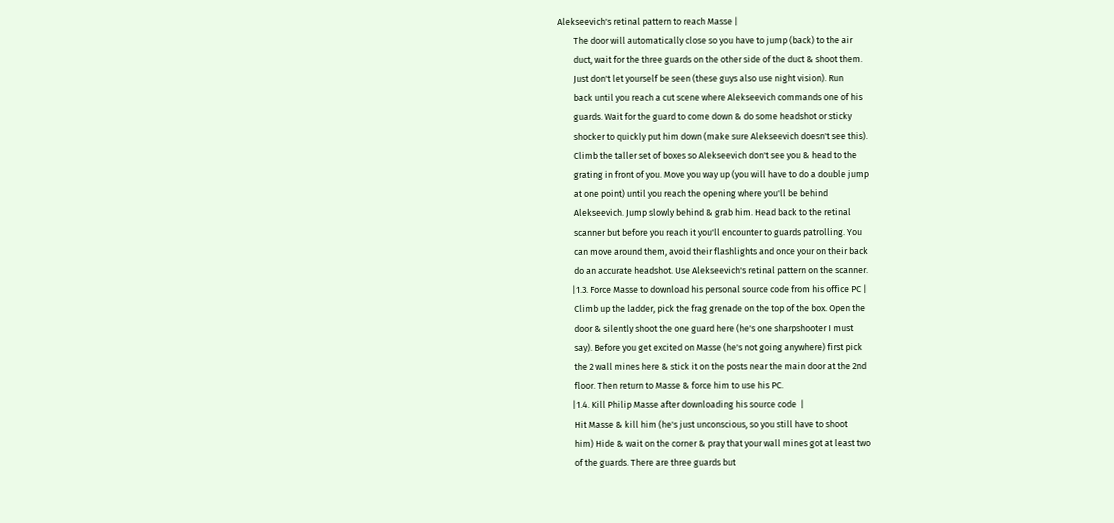Alekseevich's retinal pattern to reach Masse |
        The door will automatically close so you have to jump (back) to the air
        duct, wait for the three guards on the other side of the duct & shoot them.
        Just don't let yourself be seen (these guys also use night vision). Run
        back until you reach a cut scene where Alekseevich commands one of his
        guards. Wait for the guard to come down & do some headshot or sticky
        shocker to quickly put him down (make sure Alekseevich doesn't see this).
        Climb the taller set of boxes so Alekseevich don't see you & head to the
        grating in front of you. Move you way up (you will have to do a double jump
        at one point) until you reach the opening where you'll be behind
        Alekseevich. Jump slowly behind & grab him. Head back to the retinal
        scanner but before you reach it you'll encounter to guards patrolling. You
        can move around them, avoid their flashlights and once your on their back
        do an accurate headshot. Use Alekseevich's retinal pattern on the scanner.
       |1.3. Force Masse to download his personal source code from his office PC |
        Climb up the ladder, pick the frag grenade on the top of the box. Open the
        door & silently shoot the one guard here (he's one sharpshooter I must
        say). Before you get excited on Masse (he's not going anywhere) first pick
        the 2 wall mines here & stick it on the posts near the main door at the 2nd
        floor. Then return to Masse & force him to use his PC.
       |1.4. Kill Philip Masse after downloading his source code  |
        Hit Masse & kill him (he's just unconscious, so you still have to shoot
        him) Hide & wait on the corner & pray that your wall mines got at least two
        of the guards. There are three guards but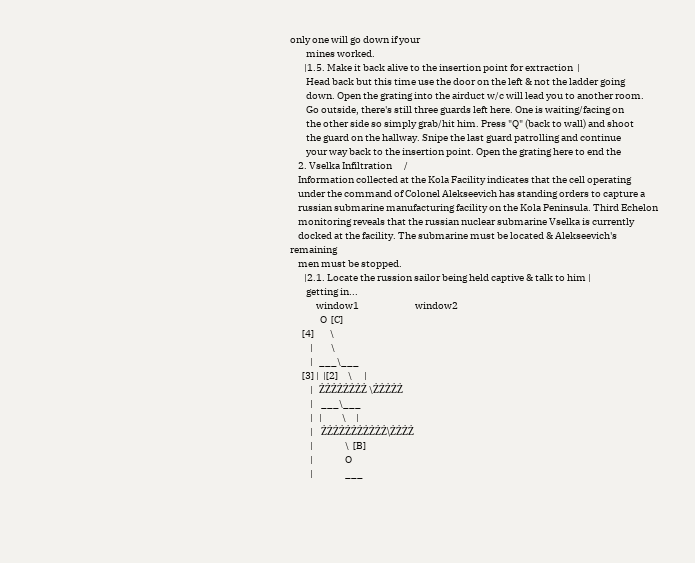only one will go down if your
        mines worked.
       |1.5. Make it back alive to the insertion point for extraction  |
        Head back but this time use the door on the left & not the ladder going
        down. Open the grating into the airduct w/c will lead you to another room.
        Go outside, there's still three guards left here. One is waiting/facing on
        the other side so simply grab/hit him. Press "Q" (back to wall) and shoot
        the guard on the hallway. Snipe the last guard patrolling and continue
        your way back to the insertion point. Open the grating here to end the
    2. Vselka Infiltration      /
    Information collected at the Kola Facility indicates that the cell operating
    under the command of Colonel Alekseevich has standing orders to capture a
    russian submarine manufacturing facility on the Kola Peninsula. Third Echelon
    monitoring reveals that the russian nuclear submarine Vselka is currently
    docked at the facility. The submarine must be located & Alekseevich's remaining
    men must be stopped.
       |2.1. Locate the russion sailor being held captive & talk to him |
        getting in...
             window1                            window2
               O  [C]
      [4]        \
          |         \
          |   ___\___
      [3] |  |[2]     \      |
          |   ŻŻŻŻŻŻŻŻ \ŻŻŻŻŻ
          |    ___\___
          |   |          \     |
          |    ŻŻŻŻŻŻŻŻŻŻŻ\ŻŻŻŻ
          |                \  [B]
          |                O
          |                ___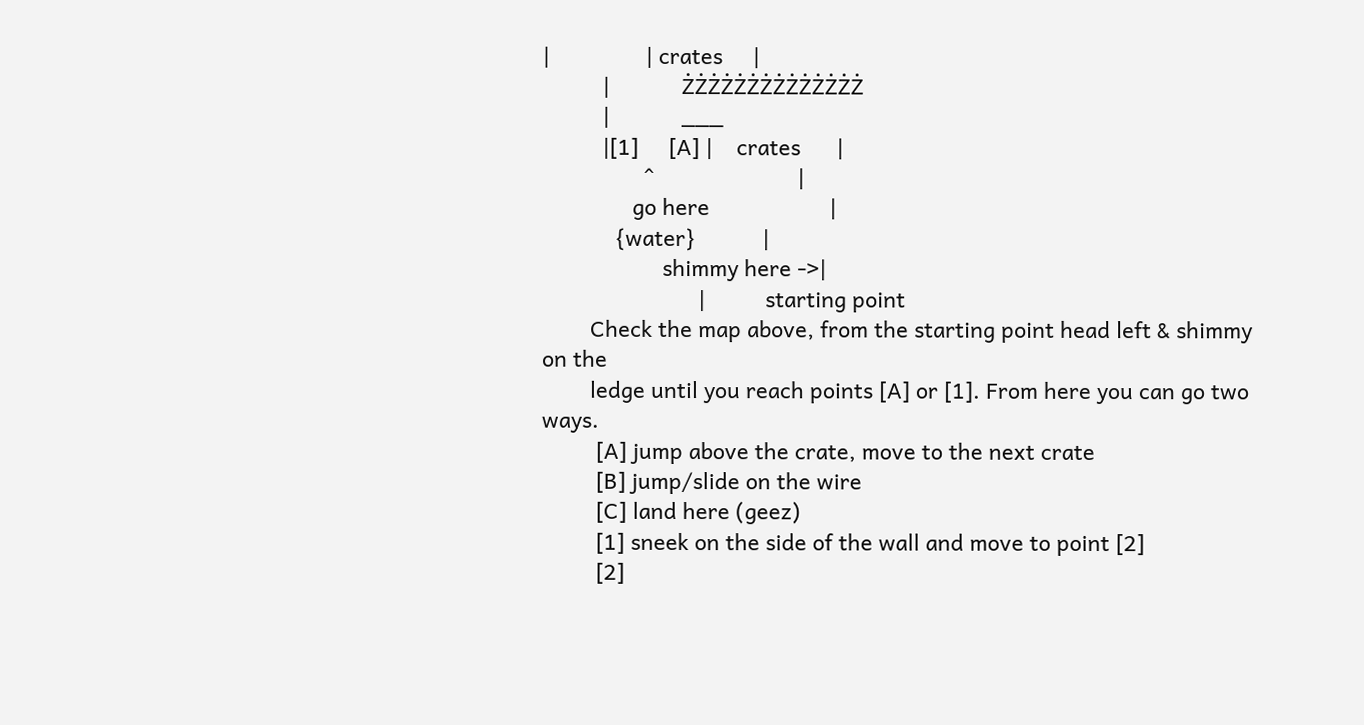|                | crates     |
          |            ŻŻŻŻŻŻŻŻŻŻŻŻŻŻ
          |            ___
          |[1]     [A] |    crates      |
                 ^                        |
               go here                    |
            {water}           |
                    shimmy here ->|
                          |          starting point
        Check the map above, from the starting point head left & shimmy on the
        ledge until you reach points [A] or [1]. From here you can go two ways.
         [A] jump above the crate, move to the next crate
         [B] jump/slide on the wire
         [C] land here (geez)
         [1] sneek on the side of the wall and move to point [2]
         [2]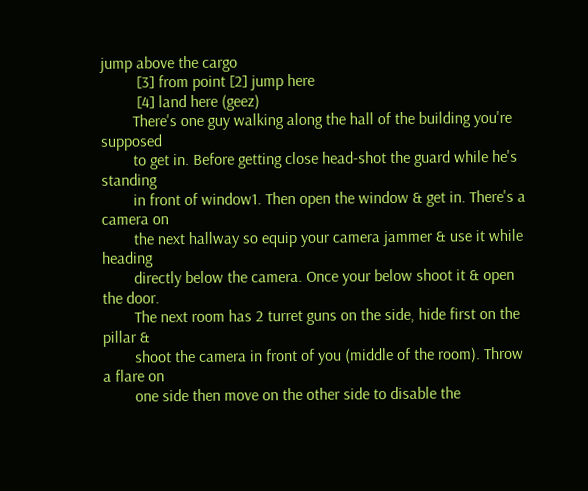jump above the cargo
         [3] from point [2] jump here
         [4] land here (geez)
        There's one guy walking along the hall of the building you're supposed
        to get in. Before getting close head-shot the guard while he's standing
        in front of window1. Then open the window & get in. There's a camera on
        the next hallway so equip your camera jammer & use it while heading
        directly below the camera. Once your below shoot it & open the door.
        The next room has 2 turret guns on the side, hide first on the pillar &
        shoot the camera in front of you (middle of the room). Throw a flare on
        one side then move on the other side to disable the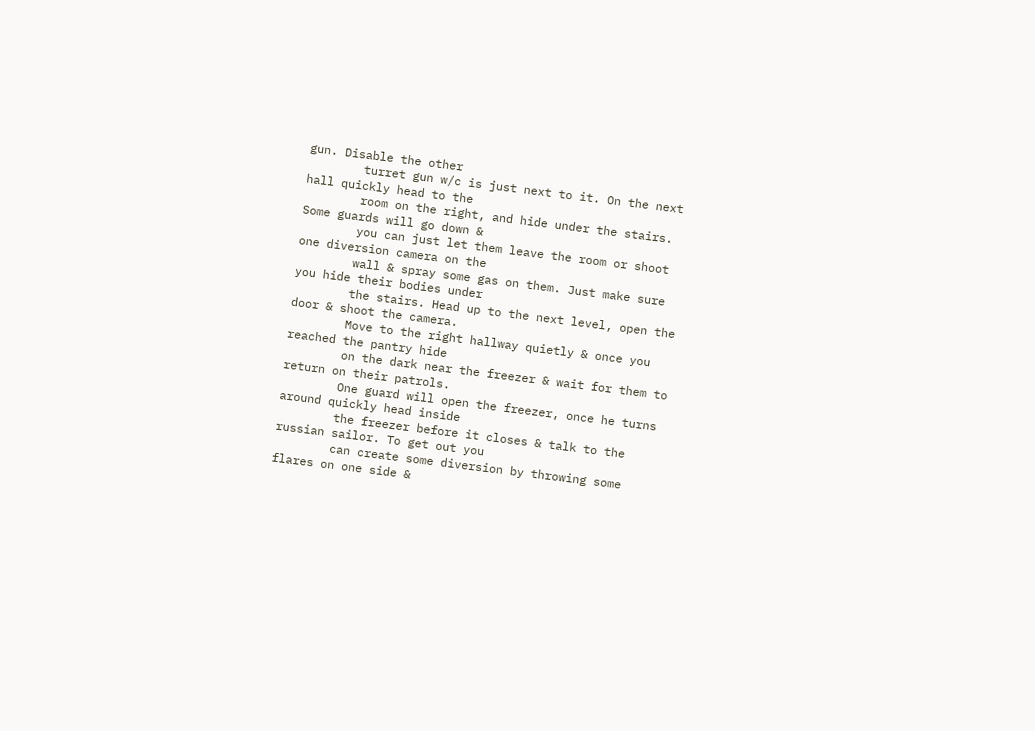gun. Disable the other
        turret gun w/c is just next to it. On the next hall quickly head to the
        room on the right, and hide under the stairs. Some guards will go down &
        you can just let them leave the room or shoot one diversion camera on the
        wall & spray some gas on them. Just make sure you hide their bodies under
        the stairs. Head up to the next level, open the door & shoot the camera.
        Move to the right hallway quietly & once you reached the pantry hide
        on the dark near the freezer & wait for them to return on their patrols.
        One guard will open the freezer, once he turns around quickly head inside
        the freezer before it closes & talk to the russian sailor. To get out you
        can create some diversion by throwing some flares on one side &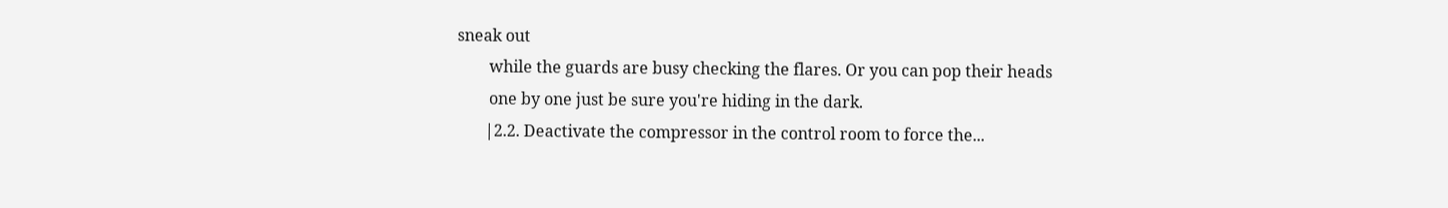sneak out
        while the guards are busy checking the flares. Or you can pop their heads
        one by one just be sure you're hiding in the dark.
       |2.2. Deactivate the compressor in the control room to force the...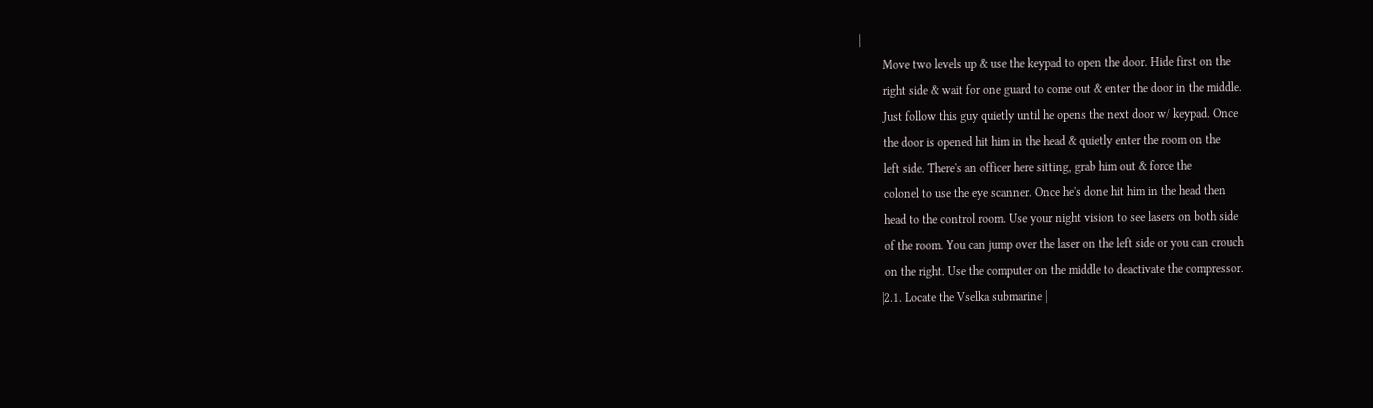|
        Move two levels up & use the keypad to open the door. Hide first on the
        right side & wait for one guard to come out & enter the door in the middle.
        Just follow this guy quietly until he opens the next door w/ keypad. Once
        the door is opened hit him in the head & quietly enter the room on the
        left side. There's an officer here sitting, grab him out & force the
        colonel to use the eye scanner. Once he's done hit him in the head then
        head to the control room. Use your night vision to see lasers on both side
        of the room. You can jump over the laser on the left side or you can crouch
        on the right. Use the computer on the middle to deactivate the compressor.
       |2.1. Locate the Vselka submarine |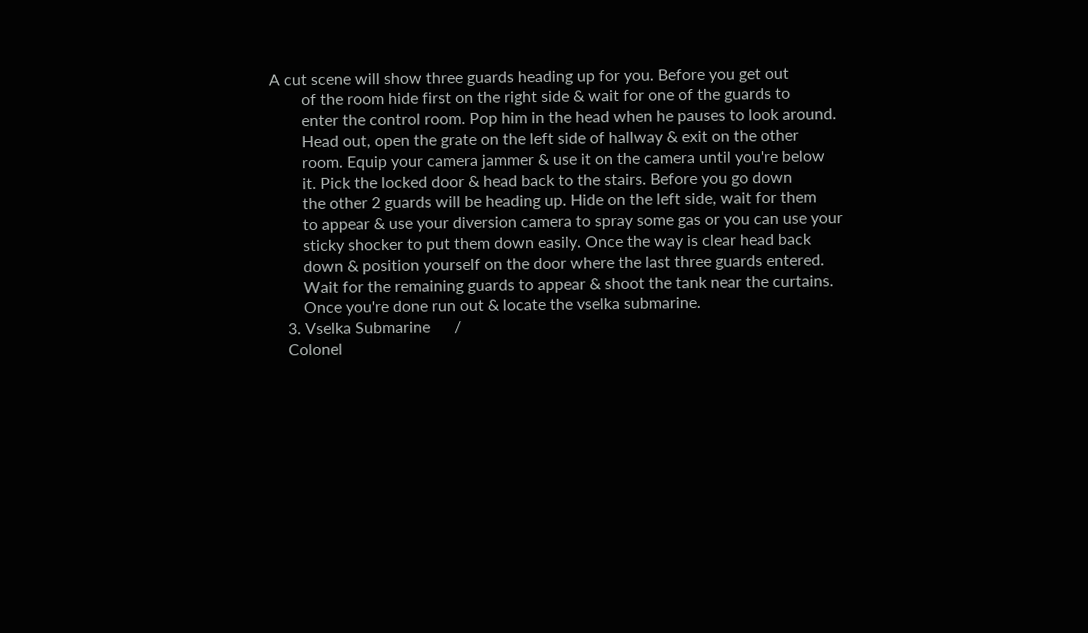A cut scene will show three guards heading up for you. Before you get out
        of the room hide first on the right side & wait for one of the guards to
        enter the control room. Pop him in the head when he pauses to look around.
        Head out, open the grate on the left side of hallway & exit on the other
        room. Equip your camera jammer & use it on the camera until you're below
        it. Pick the locked door & head back to the stairs. Before you go down
        the other 2 guards will be heading up. Hide on the left side, wait for them
        to appear & use your diversion camera to spray some gas or you can use your
        sticky shocker to put them down easily. Once the way is clear head back
        down & position yourself on the door where the last three guards entered.
        Wait for the remaining guards to appear & shoot the tank near the curtains.
        Once you're done run out & locate the vselka submarine.
    3. Vselka Submarine      /
    Colonel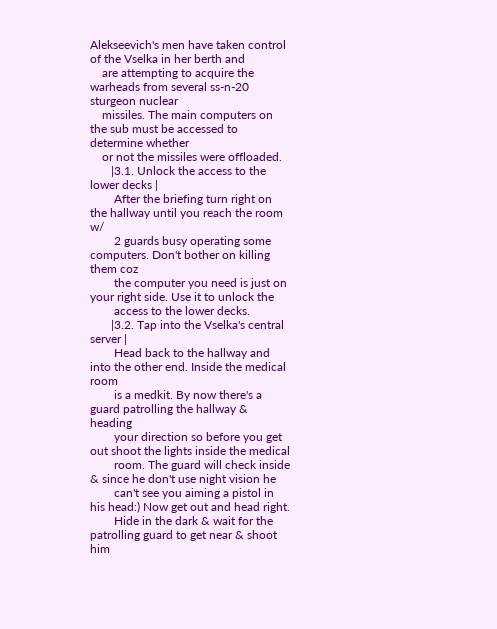Alekseevich's men have taken control of the Vselka in her berth and
    are attempting to acquire the warheads from several ss-n-20 sturgeon nuclear
    missiles. The main computers on the sub must be accessed to determine whether
    or not the missiles were offloaded.
       |3.1. Unlock the access to the lower decks |
        After the briefing turn right on the hallway until you reach the room w/
        2 guards busy operating some computers. Don't bother on killing them coz
        the computer you need is just on your right side. Use it to unlock the
        access to the lower decks.
       |3.2. Tap into the Vselka's central server |
        Head back to the hallway and into the other end. Inside the medical room
        is a medkit. By now there's a guard patrolling the hallway & heading
        your direction so before you get out shoot the lights inside the medical
        room. The guard will check inside & since he don't use night vision he
        can't see you aiming a pistol in his head:) Now get out and head right.
        Hide in the dark & wait for the patrolling guard to get near & shoot him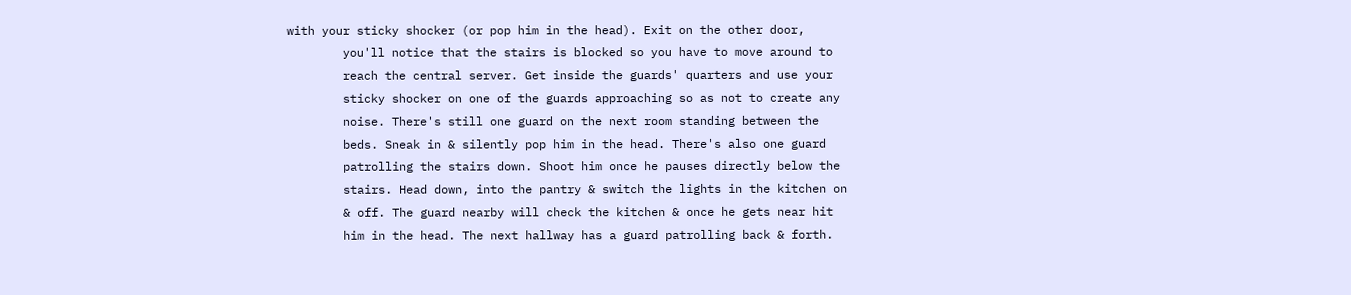with your sticky shocker (or pop him in the head). Exit on the other door,
        you'll notice that the stairs is blocked so you have to move around to
        reach the central server. Get inside the guards' quarters and use your
        sticky shocker on one of the guards approaching so as not to create any
        noise. There's still one guard on the next room standing between the
        beds. Sneak in & silently pop him in the head. There's also one guard
        patrolling the stairs down. Shoot him once he pauses directly below the
        stairs. Head down, into the pantry & switch the lights in the kitchen on
        & off. The guard nearby will check the kitchen & once he gets near hit
        him in the head. The next hallway has a guard patrolling back & forth.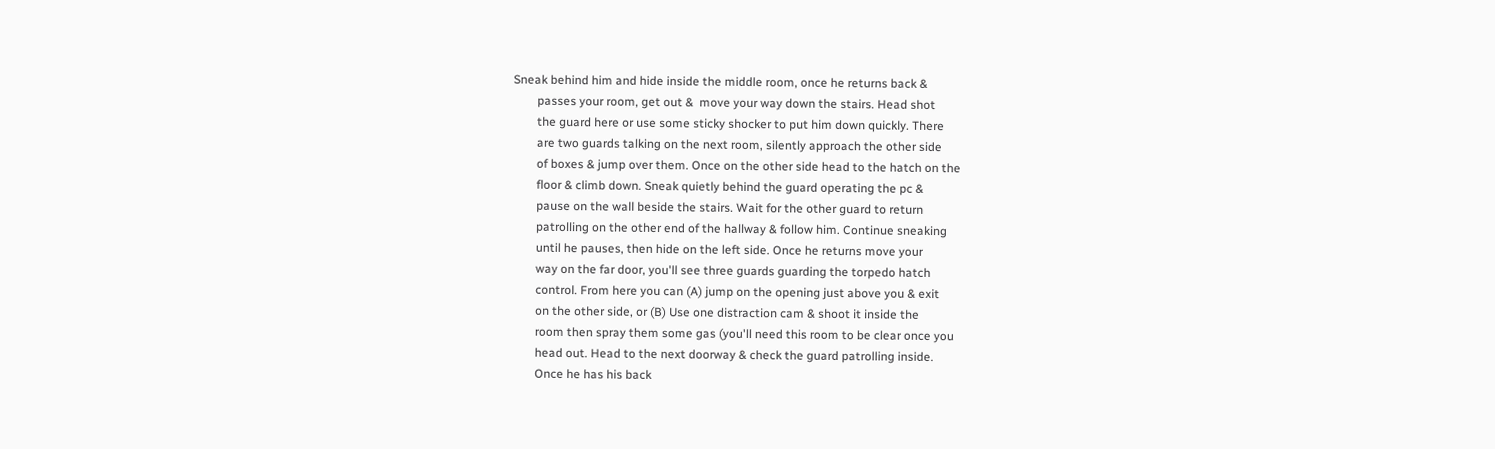Sneak behind him and hide inside the middle room, once he returns back &
        passes your room, get out &  move your way down the stairs. Head shot
        the guard here or use some sticky shocker to put him down quickly. There
        are two guards talking on the next room, silently approach the other side
        of boxes & jump over them. Once on the other side head to the hatch on the
        floor & climb down. Sneak quietly behind the guard operating the pc &
        pause on the wall beside the stairs. Wait for the other guard to return
        patrolling on the other end of the hallway & follow him. Continue sneaking
        until he pauses, then hide on the left side. Once he returns move your
        way on the far door, you'll see three guards guarding the torpedo hatch
        control. From here you can (A) jump on the opening just above you & exit
        on the other side, or (B) Use one distraction cam & shoot it inside the
        room then spray them some gas (you'll need this room to be clear once you
        head out. Head to the next doorway & check the guard patrolling inside.
        Once he has his back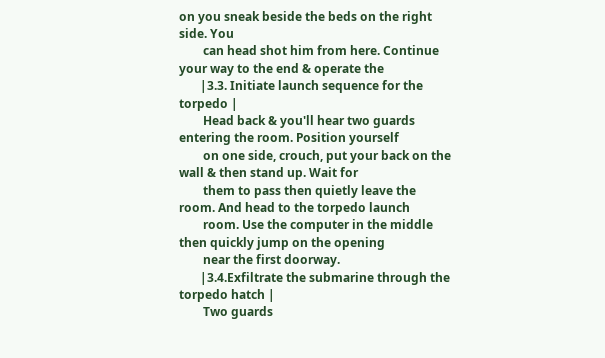on you sneak beside the beds on the right side. You
        can head shot him from here. Continue your way to the end & operate the
       |3.3. Initiate launch sequence for the torpedo |
        Head back & you'll hear two guards entering the room. Position yourself
        on one side, crouch, put your back on the wall & then stand up. Wait for
        them to pass then quietly leave the room. And head to the torpedo launch
        room. Use the computer in the middle then quickly jump on the opening
        near the first doorway.
       |3.4.Exfiltrate the submarine through the torpedo hatch |
        Two guards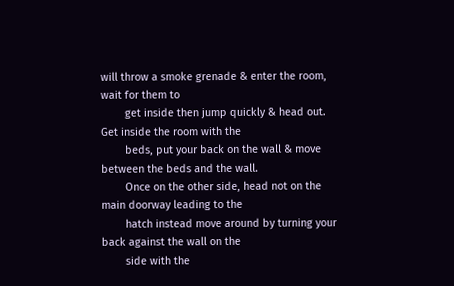will throw a smoke grenade & enter the room, wait for them to
        get inside then jump quickly & head out. Get inside the room with the
        beds, put your back on the wall & move between the beds and the wall.
        Once on the other side, head not on the main doorway leading to the
        hatch instead move around by turning your back against the wall on the
        side with the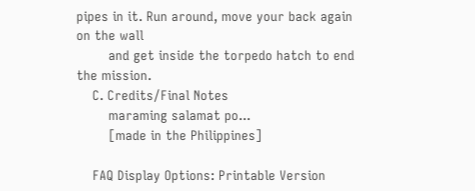pipes in it. Run around, move your back again on the wall
        and get inside the torpedo hatch to end the mission.
    C. Credits/Final Notes
        maraming salamat po...
        [made in the Philippines]

    FAQ Display Options: Printable Version